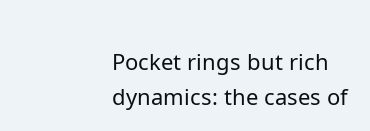Pocket rings but rich dynamics: the cases of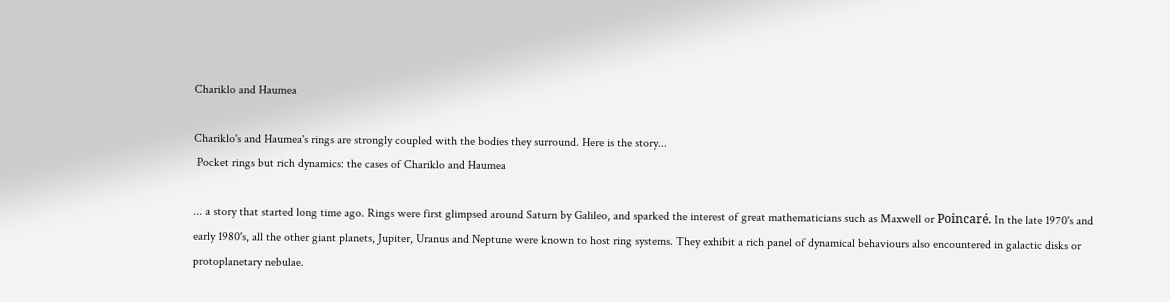Chariklo and Haumea

Chariklo's and Haumea's rings are strongly coupled with the bodies they surround. Here is the story...
 Pocket rings but rich dynamics: the cases of Chariklo and Haumea

... a story that started long time ago. Rings were first glimpsed around Saturn by Galileo, and sparked the interest of great mathematicians such as Maxwell or Poincaré. In the late 1970's and early 1980's, all the other giant planets, Jupiter, Uranus and Neptune were known to host ring systems. They exhibit a rich panel of dynamical behaviours also encountered in galactic disks or protoplanetary nebulae.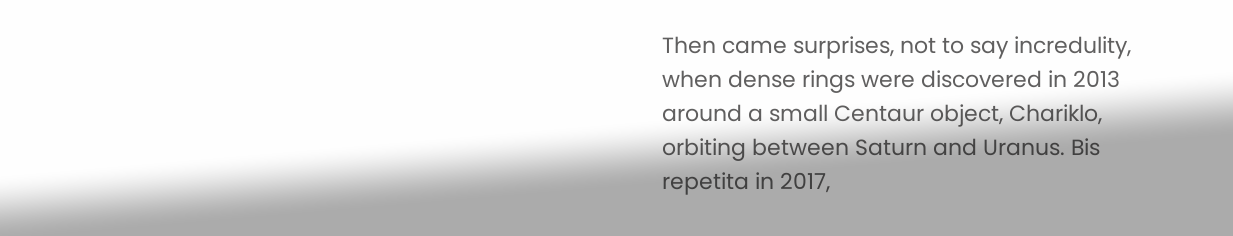Then came surprises, not to say incredulity, when dense rings were discovered in 2013 around a small Centaur object, Chariklo, orbiting between Saturn and Uranus. Bis repetita in 2017,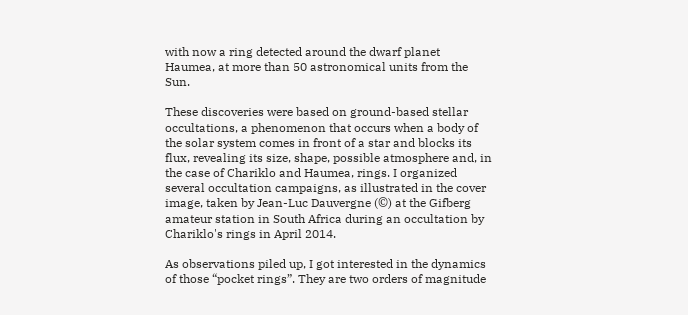with now a ring detected around the dwarf planet Haumea, at more than 50 astronomical units from the Sun.

These discoveries were based on ground-based stellar occultations, a phenomenon that occurs when a body of the solar system comes in front of a star and blocks its flux, revealing its size, shape, possible atmosphere and, in the case of Chariklo and Haumea, rings. I organized several occultation campaigns, as illustrated in the cover image, taken by Jean-Luc Dauvergne (©) at the Gifberg amateur station in South Africa during an occultation by Chariklo's rings in April 2014.

As observations piled up, I got interested in the dynamics of those “pocket rings”. They are two orders of magnitude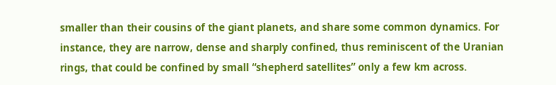smaller than their cousins of the giant planets, and share some common dynamics. For instance, they are narrow, dense and sharply confined, thus reminiscent of the Uranian rings, that could be confined by small “shepherd satellites” only a few km across.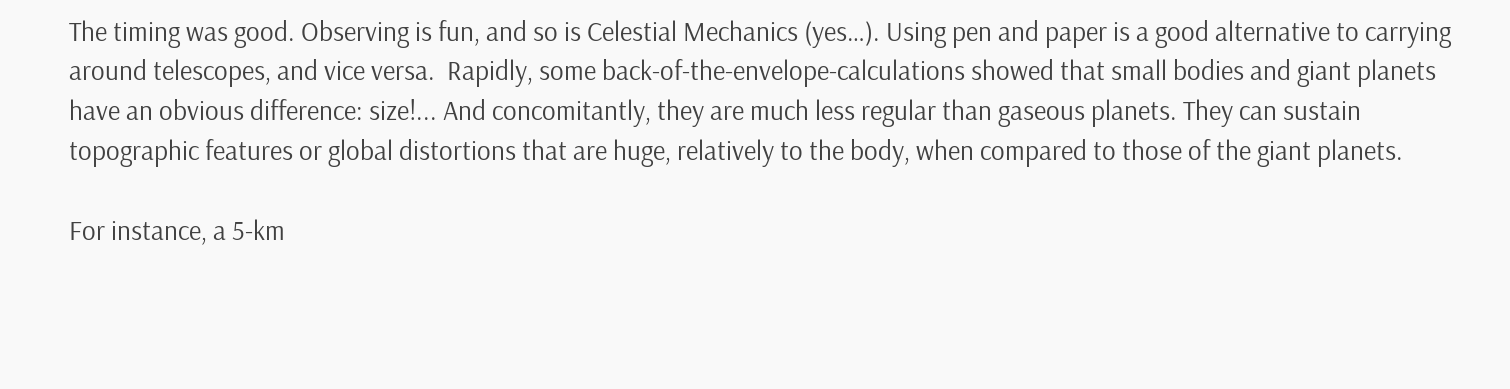The timing was good. Observing is fun, and so is Celestial Mechanics (yes…). Using pen and paper is a good alternative to carrying around telescopes, and vice versa.  Rapidly, some back-of-the-envelope-calculations showed that small bodies and giant planets have an obvious difference: size!... And concomitantly, they are much less regular than gaseous planets. They can sustain topographic features or global distortions that are huge, relatively to the body, when compared to those of the giant planets.

For instance, a 5-km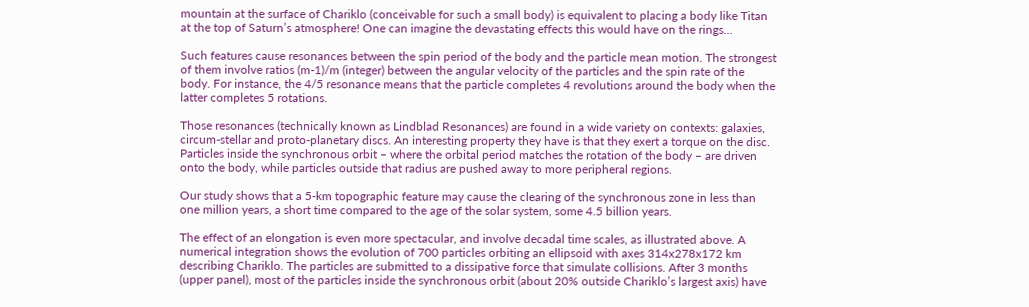mountain at the surface of Chariklo (conceivable for such a small body) is equivalent to placing a body like Titan at the top of Saturn’s atmosphere! One can imagine the devastating effects this would have on the rings…

Such features cause resonances between the spin period of the body and the particle mean motion. The strongest of them involve ratios (m-1)/m (integer) between the angular velocity of the particles and the spin rate of the body. For instance, the 4/5 resonance means that the particle completes 4 revolutions around the body when the latter completes 5 rotations.

Those resonances (technically known as Lindblad Resonances) are found in a wide variety on contexts: galaxies, circum-stellar and proto-planetary discs. An interesting property they have is that they exert a torque on the disc. Particles inside the synchronous orbit – where the orbital period matches the rotation of the body – are driven onto the body, while particles outside that radius are pushed away to more peripheral regions.

Our study shows that a 5-km topographic feature may cause the clearing of the synchronous zone in less than one million years, a short time compared to the age of the solar system, some 4.5 billion years.

The effect of an elongation is even more spectacular, and involve decadal time scales, as illustrated above. A numerical integration shows the evolution of 700 particles orbiting an ellipsoid with axes 314x278x172 km describing Chariklo. The particles are submitted to a dissipative force that simulate collisions. After 3 months (upper panel), most of the particles inside the synchronous orbit (about 20% outside Chariklo’s largest axis) have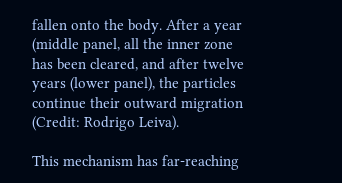fallen onto the body. After a year (middle panel, all the inner zone has been cleared, and after twelve years (lower panel), the particles continue their outward migration (Credit: Rodrigo Leiva).

This mechanism has far-reaching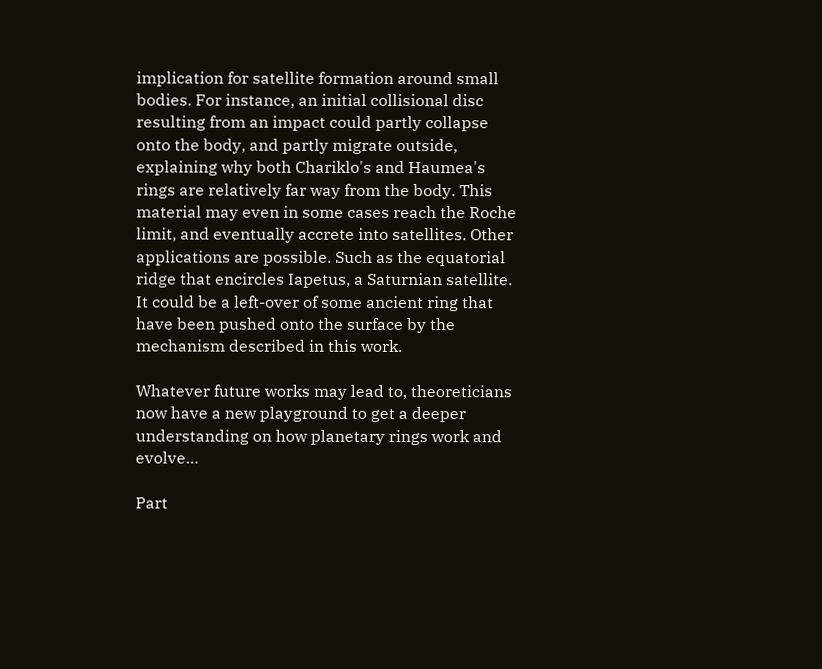implication for satellite formation around small bodies. For instance, an initial collisional disc resulting from an impact could partly collapse onto the body, and partly migrate outside, explaining why both Chariklo's and Haumea's rings are relatively far way from the body. This material may even in some cases reach the Roche limit, and eventually accrete into satellites. Other applications are possible. Such as the equatorial ridge that encircles Iapetus, a Saturnian satellite. It could be a left-over of some ancient ring that have been pushed onto the surface by the mechanism described in this work.

Whatever future works may lead to, theoreticians now have a new playground to get a deeper understanding on how planetary rings work and evolve…

Part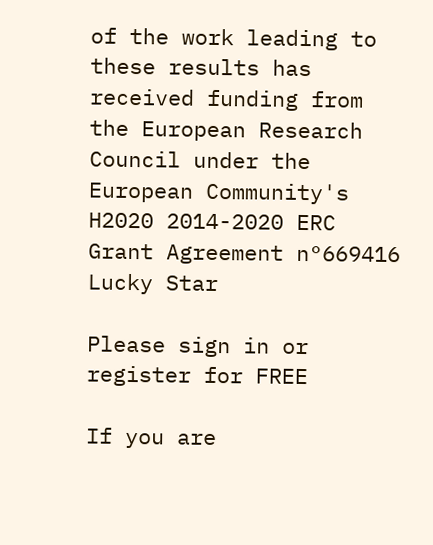of the work leading to these results has received funding from the European Research Council under the European Community's H2020 2014-2020 ERC Grant Agreement n°669416  Lucky Star

Please sign in or register for FREE

If you are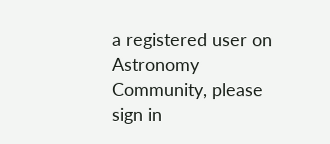a registered user on Astronomy Community, please sign in